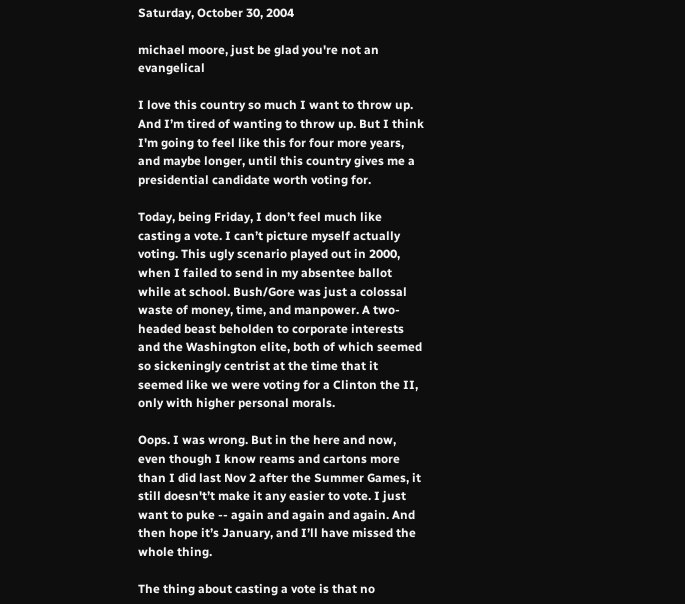Saturday, October 30, 2004

michael moore, just be glad you're not an evangelical

I love this country so much I want to throw up. And I’m tired of wanting to throw up. But I think I'm going to feel like this for four more years, and maybe longer, until this country gives me a presidential candidate worth voting for.

Today, being Friday, I don’t feel much like casting a vote. I can’t picture myself actually voting. This ugly scenario played out in 2000, when I failed to send in my absentee ballot while at school. Bush/Gore was just a colossal waste of money, time, and manpower. A two-headed beast beholden to corporate interests and the Washington elite, both of which seemed so sickeningly centrist at the time that it seemed like we were voting for a Clinton the II, only with higher personal morals.

Oops. I was wrong. But in the here and now, even though I know reams and cartons more than I did last Nov 2 after the Summer Games, it still doesn't’t make it any easier to vote. I just want to puke -- again and again and again. And then hope it’s January, and I’ll have missed the whole thing.

The thing about casting a vote is that no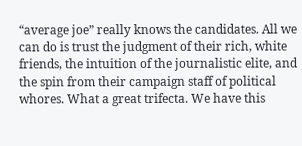“average joe” really knows the candidates. All we can do is trust the judgment of their rich, white friends, the intuition of the journalistic elite, and the spin from their campaign staff of political whores. What a great trifecta. We have this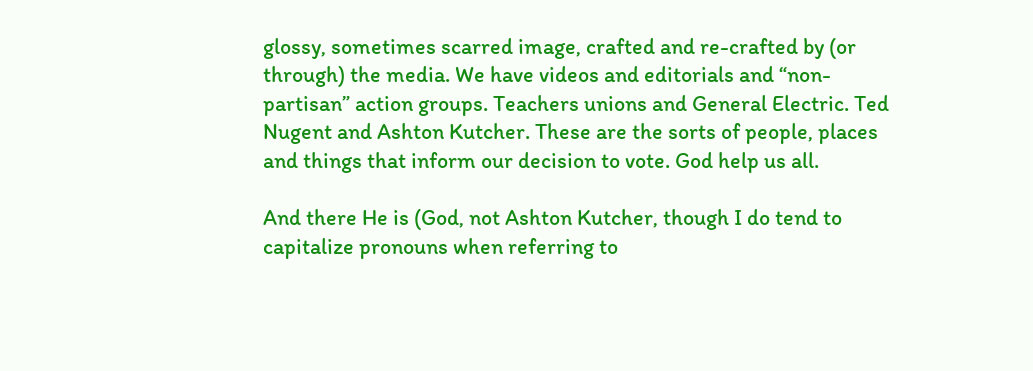glossy, sometimes scarred image, crafted and re-crafted by (or through) the media. We have videos and editorials and “non-partisan” action groups. Teachers unions and General Electric. Ted Nugent and Ashton Kutcher. These are the sorts of people, places and things that inform our decision to vote. God help us all.

And there He is (God, not Ashton Kutcher, though I do tend to capitalize pronouns when referring to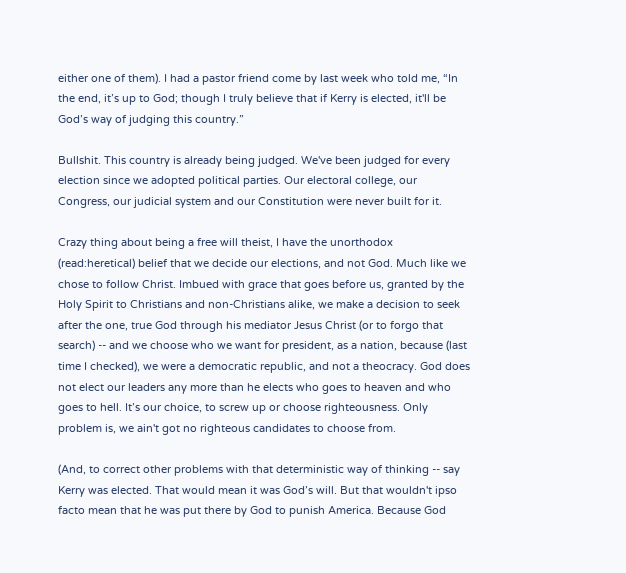either one of them). I had a pastor friend come by last week who told me, “In the end, it’s up to God; though I truly believe that if Kerry is elected, it'll be God’s way of judging this country.”

Bullshit. This country is already being judged. We've been judged for every election since we adopted political parties. Our electoral college, our Congress, our judicial system and our Constitution were never built for it.

Crazy thing about being a free will theist, I have the unorthodox (read:heretical) belief that we decide our elections, and not God. Much like we chose to follow Christ. Imbued with grace that goes before us, granted by the Holy Spirit to Christians and non-Christians alike, we make a decision to seek after the one, true God through his mediator Jesus Christ (or to forgo that search) -- and we choose who we want for president, as a nation, because (last time I checked), we were a democratic republic, and not a theocracy. God does not elect our leaders any more than he elects who goes to heaven and who goes to hell. It’s our choice, to screw up or choose righteousness. Only problem is, we ain't got no righteous candidates to choose from.

(And, to correct other problems with that deterministic way of thinking -- say Kerry was elected. That would mean it was God’s will. But that wouldn't ipso facto mean that he was put there by God to punish America. Because God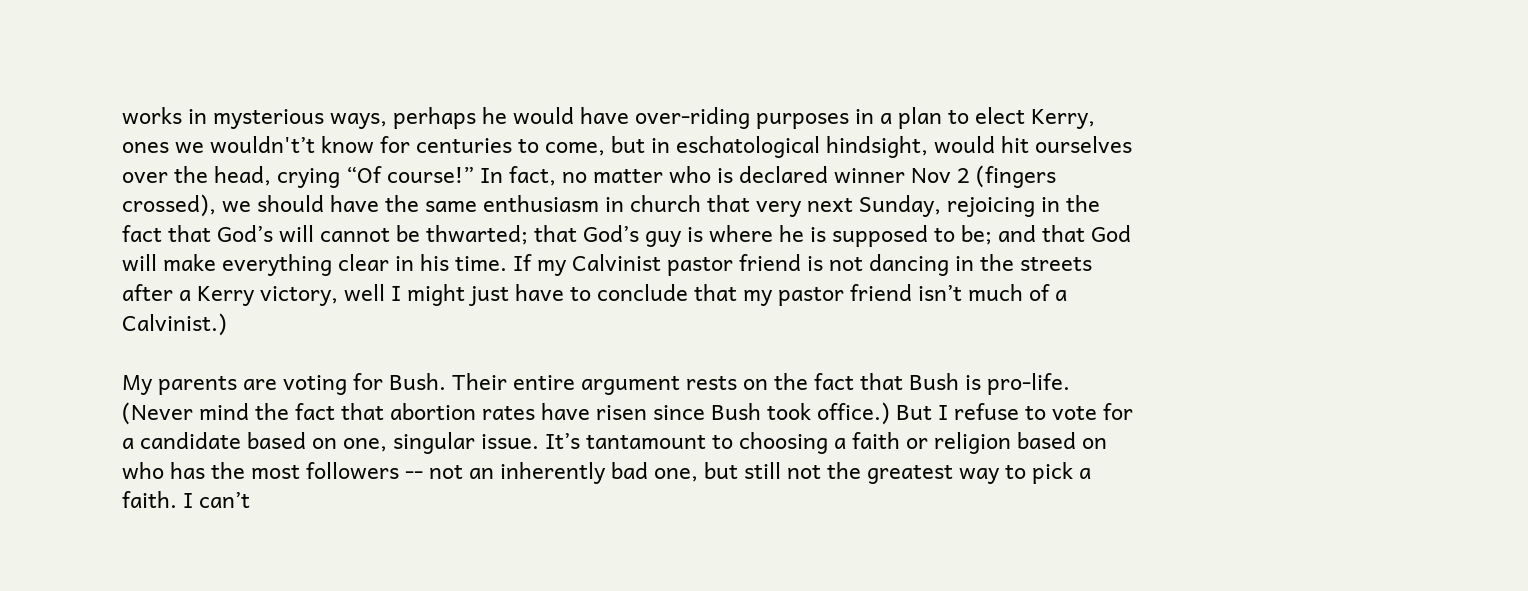works in mysterious ways, perhaps he would have over-riding purposes in a plan to elect Kerry, ones we wouldn't’t know for centuries to come, but in eschatological hindsight, would hit ourselves over the head, crying “Of course!” In fact, no matter who is declared winner Nov 2 (fingers crossed), we should have the same enthusiasm in church that very next Sunday, rejoicing in the fact that God’s will cannot be thwarted; that God’s guy is where he is supposed to be; and that God will make everything clear in his time. If my Calvinist pastor friend is not dancing in the streets after a Kerry victory, well I might just have to conclude that my pastor friend isn’t much of a Calvinist.)

My parents are voting for Bush. Their entire argument rests on the fact that Bush is pro-life. (Never mind the fact that abortion rates have risen since Bush took office.) But I refuse to vote for a candidate based on one, singular issue. It’s tantamount to choosing a faith or religion based on who has the most followers -- not an inherently bad one, but still not the greatest way to pick a faith. I can’t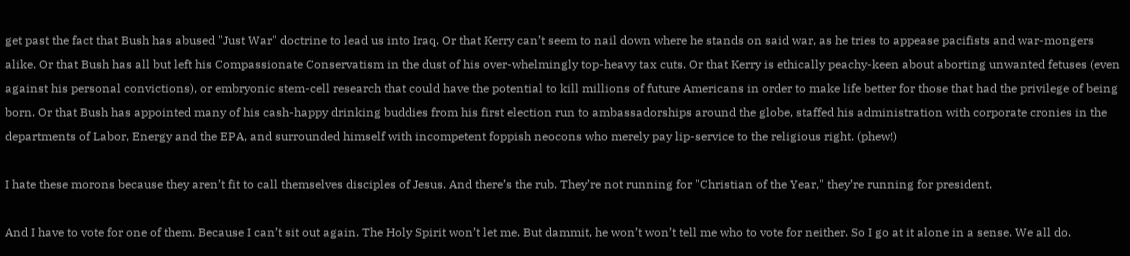get past the fact that Bush has abused "Just War" doctrine to lead us into Iraq. Or that Kerry can’t seem to nail down where he stands on said war, as he tries to appease pacifists and war-mongers alike. Or that Bush has all but left his Compassionate Conservatism in the dust of his over-whelmingly top-heavy tax cuts. Or that Kerry is ethically peachy-keen about aborting unwanted fetuses (even against his personal convictions), or embryonic stem-cell research that could have the potential to kill millions of future Americans in order to make life better for those that had the privilege of being born. Or that Bush has appointed many of his cash-happy drinking buddies from his first election run to ambassadorships around the globe, staffed his administration with corporate cronies in the departments of Labor, Energy and the EPA, and surrounded himself with incompetent foppish neocons who merely pay lip-service to the religious right. (phew!)

I hate these morons because they aren’t fit to call themselves disciples of Jesus. And there’s the rub. They’re not running for "Christian of the Year," they’re running for president.

And I have to vote for one of them. Because I can’t sit out again. The Holy Spirit won’t let me. But dammit, he won’t won’t tell me who to vote for neither. So I go at it alone in a sense. We all do.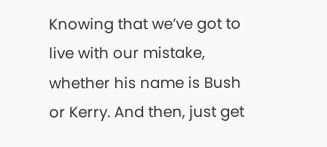Knowing that we’ve got to live with our mistake, whether his name is Bush or Kerry. And then, just get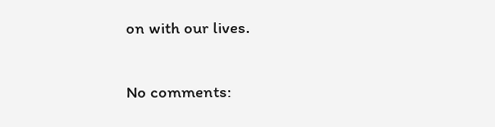on with our lives.

No comments: